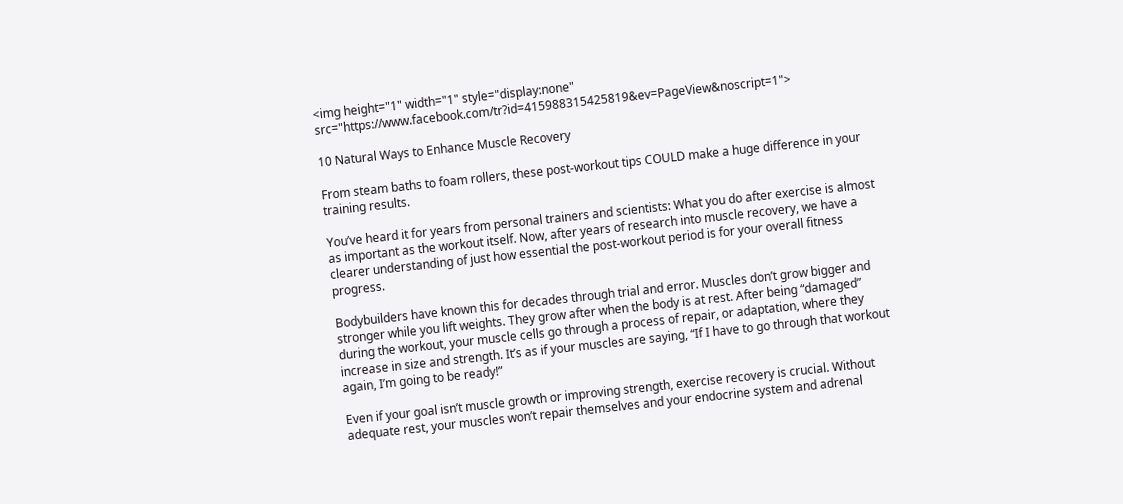<img height="1" width="1" style="display:none" src="https://www.facebook.com/tr?id=415988315425819&ev=PageView&noscript=1">

10 Natural Ways to Enhance Muscle Recovery

From steam baths to foam rollers, these post-workout tips COULD make a huge difference in your training results.

You’ve heard it for years from personal trainers and scientists: What you do after exercise is almost as important as the workout itself. Now, after years of research into muscle recovery, we have a clearer understanding of just how essential the post-workout period is for your overall fitness progress.

Bodybuilders have known this for decades through trial and error. Muscles don’t grow bigger and stronger while you lift weights. They grow after when the body is at rest. After being “damaged” during the workout, your muscle cells go through a process of repair, or adaptation, where they increase in size and strength. It’s as if your muscles are saying, “If I have to go through that workout again, I’m going to be ready!”

Even if your goal isn’t muscle growth or improving strength, exercise recovery is crucial. Without adequate rest, your muscles won’t repair themselves and your endocrine system and adrenal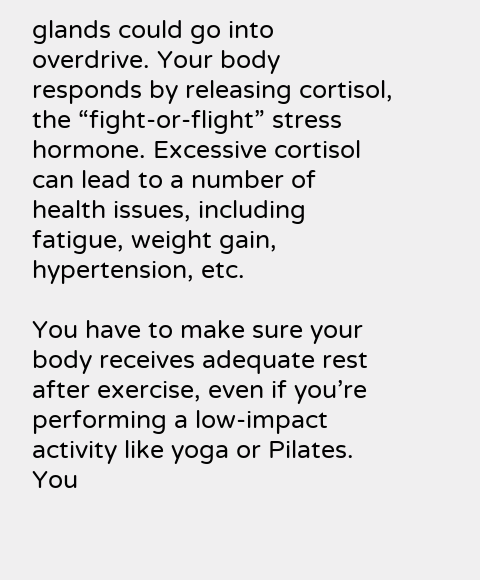glands could go into overdrive. Your body responds by releasing cortisol, the “fight-or-flight” stress hormone. Excessive cortisol can lead to a number of health issues, including fatigue, weight gain, hypertension, etc.

You have to make sure your body receives adequate rest after exercise, even if you’re performing a low-impact activity like yoga or Pilates. You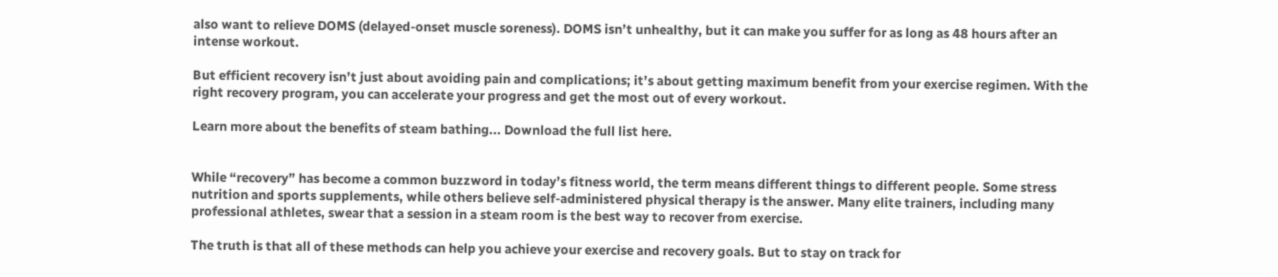also want to relieve DOMS (delayed-onset muscle soreness). DOMS isn’t unhealthy, but it can make you suffer for as long as 48 hours after an intense workout.

But efficient recovery isn’t just about avoiding pain and complications; it’s about getting maximum benefit from your exercise regimen. With the right recovery program, you can accelerate your progress and get the most out of every workout.

Learn more about the benefits of steam bathing... Download the full list here.


While “recovery” has become a common buzzword in today’s fitness world, the term means different things to different people. Some stress nutrition and sports supplements, while others believe self-administered physical therapy is the answer. Many elite trainers, including many professional athletes, swear that a session in a steam room is the best way to recover from exercise.

The truth is that all of these methods can help you achieve your exercise and recovery goals. But to stay on track for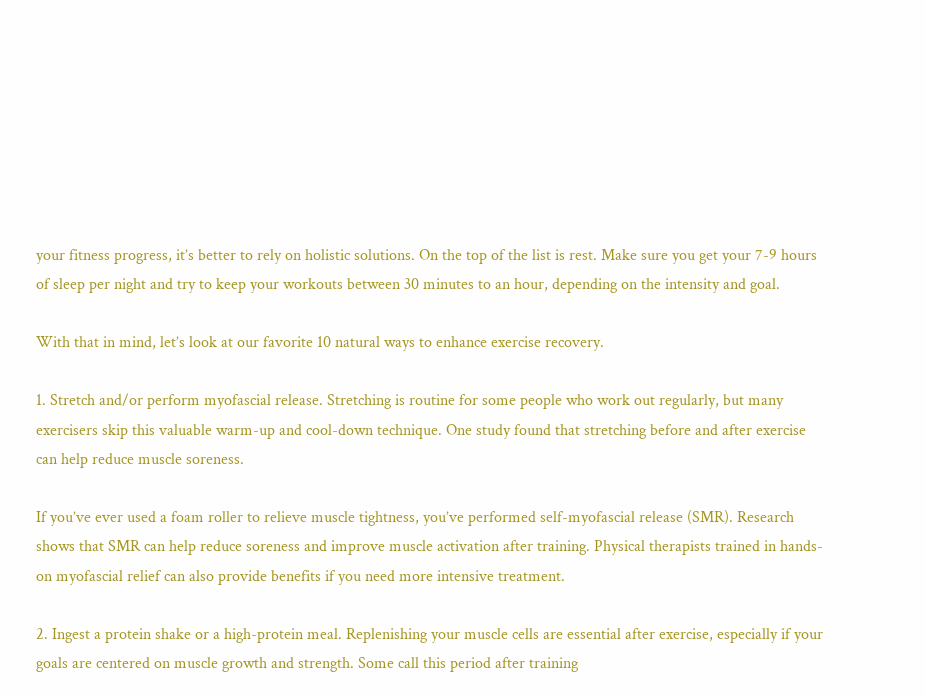your fitness progress, it’s better to rely on holistic solutions. On the top of the list is rest. Make sure you get your 7-9 hours of sleep per night and try to keep your workouts between 30 minutes to an hour, depending on the intensity and goal.

With that in mind, let’s look at our favorite 10 natural ways to enhance exercise recovery.

1. Stretch and/or perform myofascial release. Stretching is routine for some people who work out regularly, but many exercisers skip this valuable warm-up and cool-down technique. One study found that stretching before and after exercise can help reduce muscle soreness.

If you’ve ever used a foam roller to relieve muscle tightness, you’ve performed self-myofascial release (SMR). Research shows that SMR can help reduce soreness and improve muscle activation after training. Physical therapists trained in hands-on myofascial relief can also provide benefits if you need more intensive treatment.

2. Ingest a protein shake or a high-protein meal. Replenishing your muscle cells are essential after exercise, especially if your goals are centered on muscle growth and strength. Some call this period after training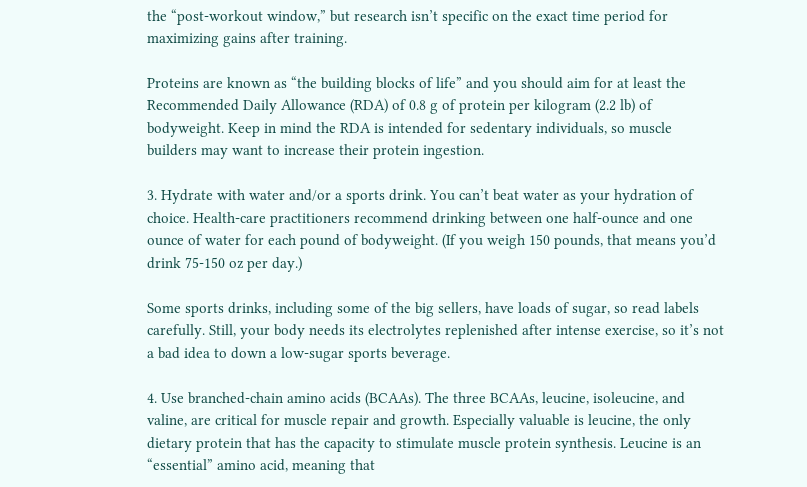the “post-workout window,” but research isn’t specific on the exact time period for maximizing gains after training.

Proteins are known as “the building blocks of life” and you should aim for at least the Recommended Daily Allowance (RDA) of 0.8 g of protein per kilogram (2.2 lb) of bodyweight. Keep in mind the RDA is intended for sedentary individuals, so muscle builders may want to increase their protein ingestion.

3. Hydrate with water and/or a sports drink. You can’t beat water as your hydration of choice. Health-care practitioners recommend drinking between one half-ounce and one ounce of water for each pound of bodyweight. (If you weigh 150 pounds, that means you’d drink 75-150 oz per day.)

Some sports drinks, including some of the big sellers, have loads of sugar, so read labels carefully. Still, your body needs its electrolytes replenished after intense exercise, so it’s not a bad idea to down a low-sugar sports beverage.

4. Use branched-chain amino acids (BCAAs). The three BCAAs, leucine, isoleucine, and valine, are critical for muscle repair and growth. Especially valuable is leucine, the only dietary protein that has the capacity to stimulate muscle protein synthesis. Leucine is an “essential” amino acid, meaning that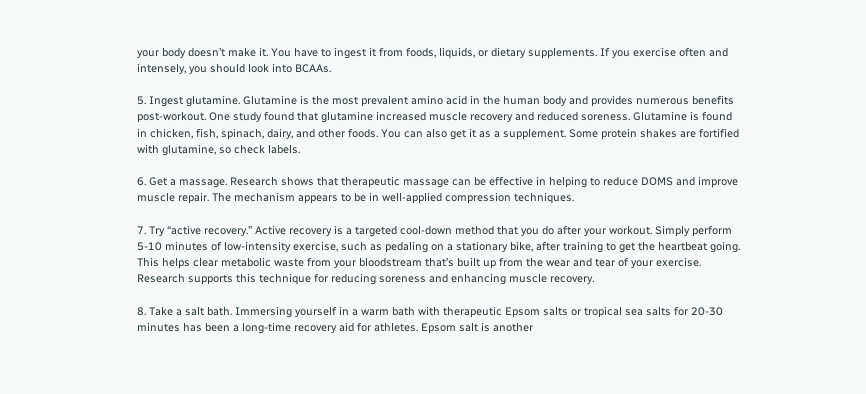your body doesn’t make it. You have to ingest it from foods, liquids, or dietary supplements. If you exercise often and intensely, you should look into BCAAs.

5. Ingest glutamine. Glutamine is the most prevalent amino acid in the human body and provides numerous benefits post-workout. One study found that glutamine increased muscle recovery and reduced soreness. Glutamine is found in chicken, fish, spinach, dairy, and other foods. You can also get it as a supplement. Some protein shakes are fortified with glutamine, so check labels.

6. Get a massage. Research shows that therapeutic massage can be effective in helping to reduce DOMS and improve muscle repair. The mechanism appears to be in well-applied compression techniques.

7. Try “active recovery.” Active recovery is a targeted cool-down method that you do after your workout. Simply perform 5-10 minutes of low-intensity exercise, such as pedaling on a stationary bike, after training to get the heartbeat going. This helps clear metabolic waste from your bloodstream that’s built up from the wear and tear of your exercise. Research supports this technique for reducing soreness and enhancing muscle recovery.

8. Take a salt bath. Immersing yourself in a warm bath with therapeutic Epsom salts or tropical sea salts for 20-30 minutes has been a long-time recovery aid for athletes. Epsom salt is another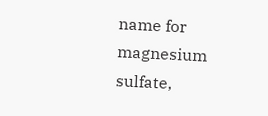name for magnesium sulfate,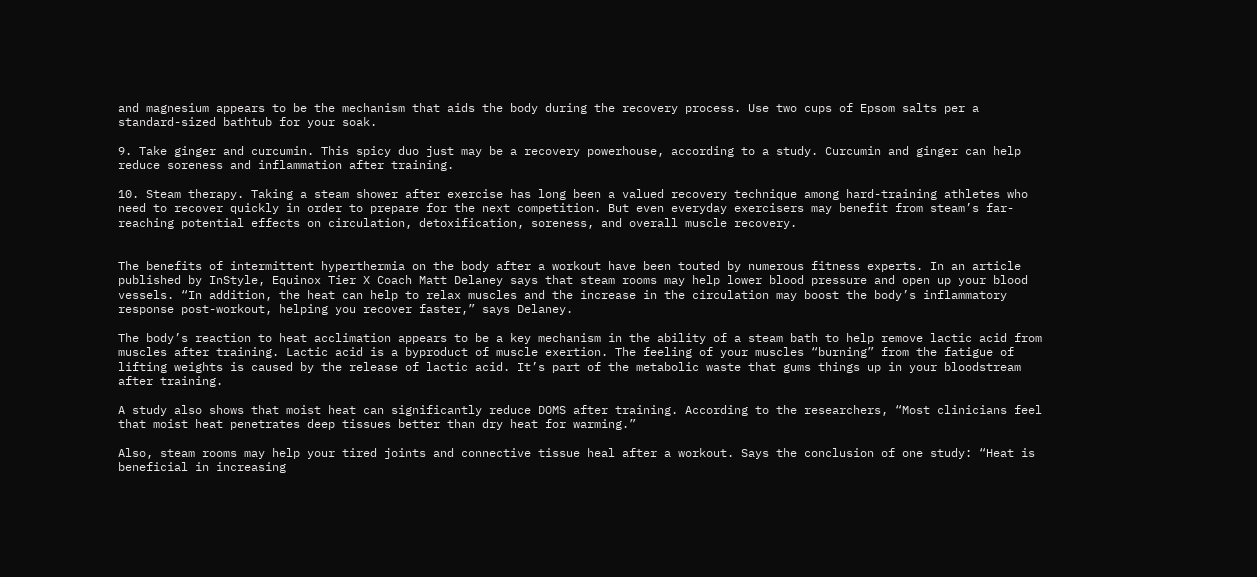and magnesium appears to be the mechanism that aids the body during the recovery process. Use two cups of Epsom salts per a standard-sized bathtub for your soak.

9. Take ginger and curcumin. This spicy duo just may be a recovery powerhouse, according to a study. Curcumin and ginger can help reduce soreness and inflammation after training.

10. Steam therapy. Taking a steam shower after exercise has long been a valued recovery technique among hard-training athletes who need to recover quickly in order to prepare for the next competition. But even everyday exercisers may benefit from steam’s far-reaching potential effects on circulation, detoxification, soreness, and overall muscle recovery.


The benefits of intermittent hyperthermia on the body after a workout have been touted by numerous fitness experts. In an article published by InStyle, Equinox Tier X Coach Matt Delaney says that steam rooms may help lower blood pressure and open up your blood vessels. “In addition, the heat can help to relax muscles and the increase in the circulation may boost the body’s inflammatory response post-workout, helping you recover faster,” says Delaney.

The body’s reaction to heat acclimation appears to be a key mechanism in the ability of a steam bath to help remove lactic acid from muscles after training. Lactic acid is a byproduct of muscle exertion. The feeling of your muscles “burning” from the fatigue of lifting weights is caused by the release of lactic acid. It’s part of the metabolic waste that gums things up in your bloodstream after training.

A study also shows that moist heat can significantly reduce DOMS after training. According to the researchers, “Most clinicians feel that moist heat penetrates deep tissues better than dry heat for warming.”

Also, steam rooms may help your tired joints and connective tissue heal after a workout. Says the conclusion of one study: “Heat is beneficial in increasing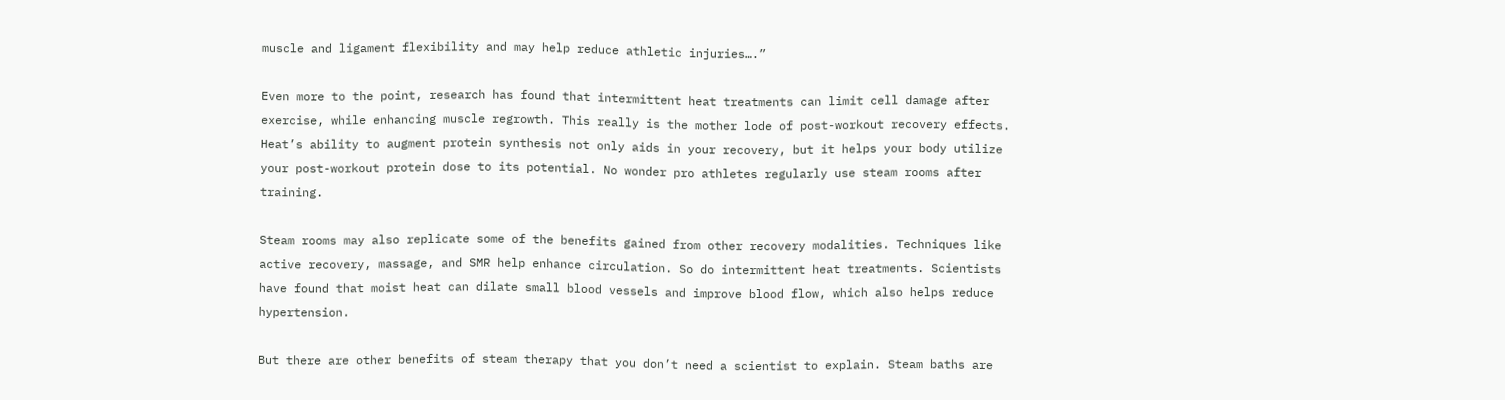muscle and ligament flexibility and may help reduce athletic injuries….”

Even more to the point, research has found that intermittent heat treatments can limit cell damage after exercise, while enhancing muscle regrowth. This really is the mother lode of post-workout recovery effects. Heat’s ability to augment protein synthesis not only aids in your recovery, but it helps your body utilize your post-workout protein dose to its potential. No wonder pro athletes regularly use steam rooms after training.

Steam rooms may also replicate some of the benefits gained from other recovery modalities. Techniques like active recovery, massage, and SMR help enhance circulation. So do intermittent heat treatments. Scientists have found that moist heat can dilate small blood vessels and improve blood flow, which also helps reduce hypertension.

But there are other benefits of steam therapy that you don’t need a scientist to explain. Steam baths are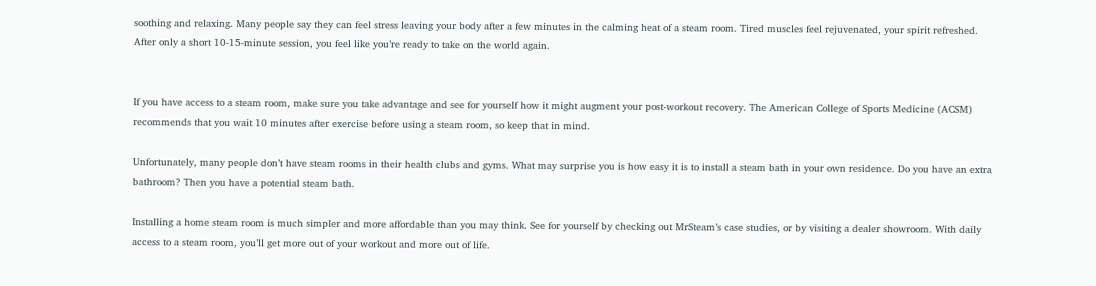soothing and relaxing. Many people say they can feel stress leaving your body after a few minutes in the calming heat of a steam room. Tired muscles feel rejuvenated, your spirit refreshed. After only a short 10-15-minute session, you feel like you’re ready to take on the world again.


If you have access to a steam room, make sure you take advantage and see for yourself how it might augment your post-workout recovery. The American College of Sports Medicine (ACSM) recommends that you wait 10 minutes after exercise before using a steam room, so keep that in mind.

Unfortunately, many people don’t have steam rooms in their health clubs and gyms. What may surprise you is how easy it is to install a steam bath in your own residence. Do you have an extra bathroom? Then you have a potential steam bath.

Installing a home steam room is much simpler and more affordable than you may think. See for yourself by checking out MrSteam’s case studies, or by visiting a dealer showroom. With daily access to a steam room, you’ll get more out of your workout and more out of life.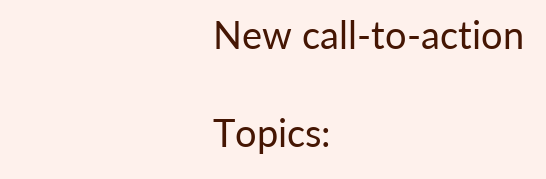New call-to-action

Topics: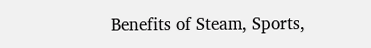Benefits of Steam, Sports,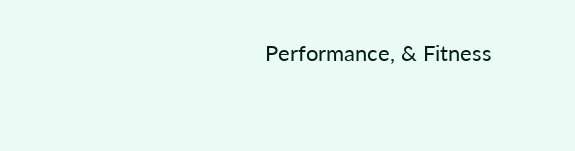Performance, & Fitness